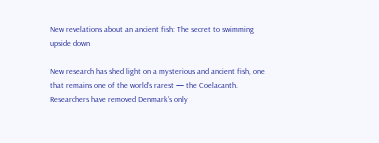New revelations about an ancient fish: The secret to swimming upside down

New research has shed light on a mysterious and ancient fish, one that remains one of the world’s rarest — the Coelacanth. Researchers have removed Denmark’s only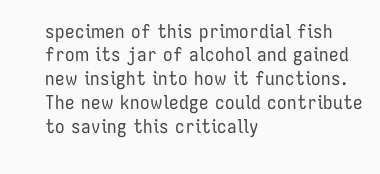specimen of this primordial fish from its jar of alcohol and gained new insight into how it functions. The new knowledge could contribute to saving this critically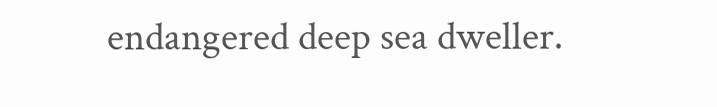endangered deep sea dweller.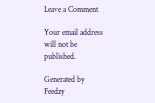Leave a Comment

Your email address will not be published.

Generated by Feedzy